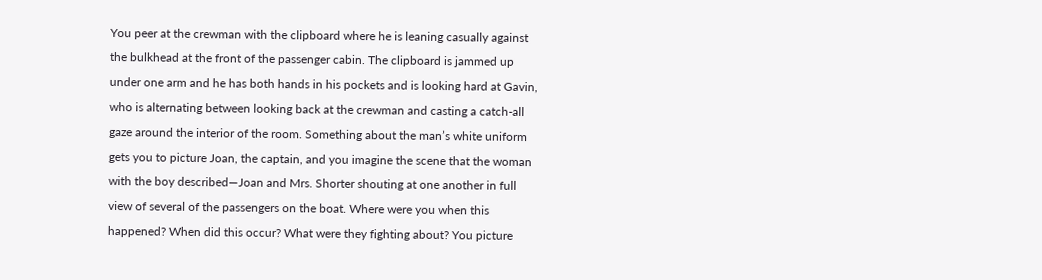You peer at the crewman with the clipboard where he is leaning casually against the bulkhead at the front of the passenger cabin. The clipboard is jammed up under one arm and he has both hands in his pockets and is looking hard at Gavin, who is alternating between looking back at the crewman and casting a catch-all gaze around the interior of the room. Something about the man’s white uniform gets you to picture Joan, the captain, and you imagine the scene that the woman with the boy described—Joan and Mrs. Shorter shouting at one another in full view of several of the passengers on the boat. Where were you when this happened? When did this occur? What were they fighting about? You picture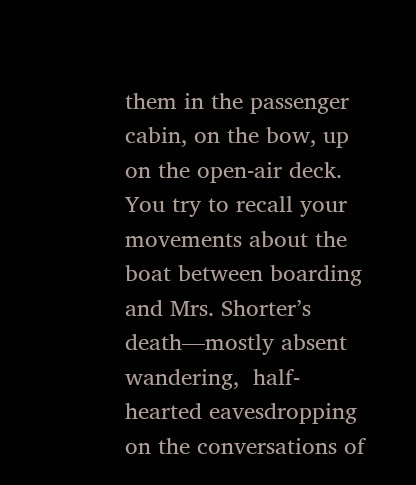them in the passenger cabin, on the bow, up on the open-air deck. You try to recall your movements about the boat between boarding and Mrs. Shorter’s death—mostly absent wandering,  half-hearted eavesdropping on the conversations of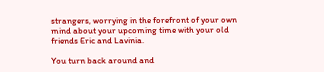strangers, worrying in the forefront of your own mind about your upcoming time with your old friends Eric and Lavinia.

You turn back around and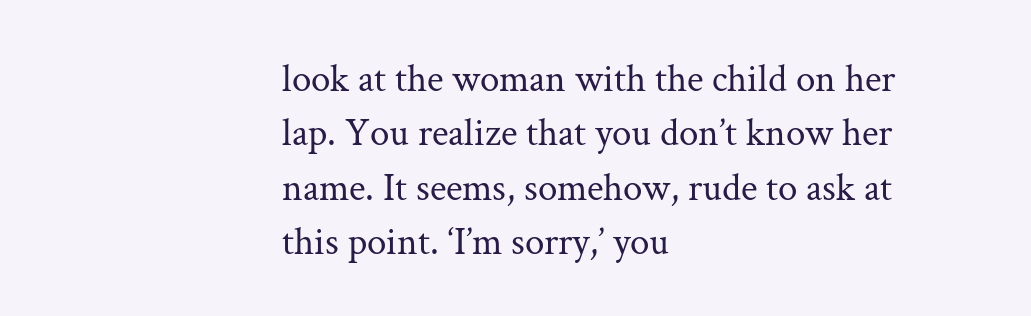look at the woman with the child on her lap. You realize that you don’t know her name. It seems, somehow, rude to ask at this point. ‘I’m sorry,’ you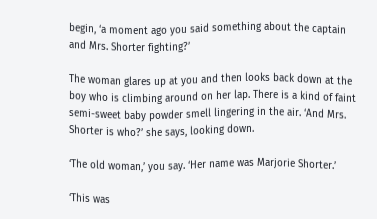begin, ‘a moment ago you said something about the captain and Mrs. Shorter fighting?’

The woman glares up at you and then looks back down at the boy who is climbing around on her lap. There is a kind of faint semi-sweet baby powder smell lingering in the air. ‘And Mrs. Shorter is who?’ she says, looking down.

‘The old woman,’ you say. ‘Her name was Marjorie Shorter.’

‘This was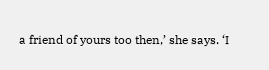a friend of yours too then,’ she says. ‘I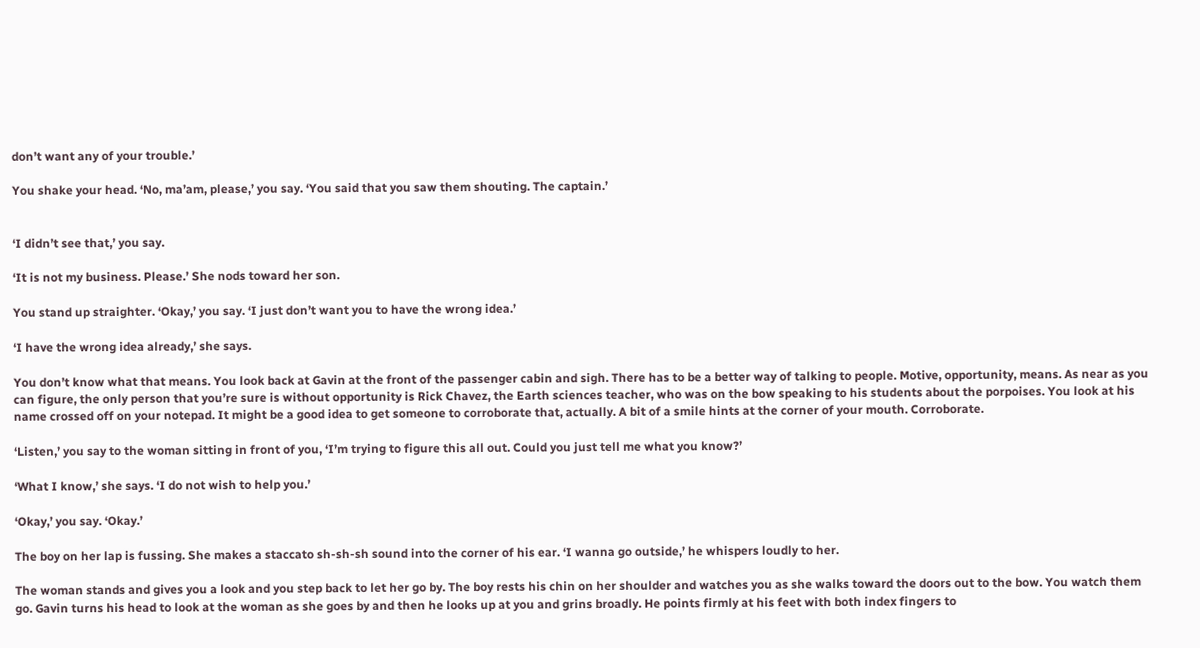don’t want any of your trouble.’

You shake your head. ‘No, ma’am, please,’ you say. ‘You said that you saw them shouting. The captain.’


‘I didn’t see that,’ you say.

‘It is not my business. Please.’ She nods toward her son.

You stand up straighter. ‘Okay,’ you say. ‘I just don’t want you to have the wrong idea.’

‘I have the wrong idea already,’ she says.

You don’t know what that means. You look back at Gavin at the front of the passenger cabin and sigh. There has to be a better way of talking to people. Motive, opportunity, means. As near as you can figure, the only person that you’re sure is without opportunity is Rick Chavez, the Earth sciences teacher, who was on the bow speaking to his students about the porpoises. You look at his name crossed off on your notepad. It might be a good idea to get someone to corroborate that, actually. A bit of a smile hints at the corner of your mouth. Corroborate.

‘Listen,’ you say to the woman sitting in front of you, ‘I’m trying to figure this all out. Could you just tell me what you know?’

‘What I know,’ she says. ‘I do not wish to help you.’

‘Okay,’ you say. ‘Okay.’

The boy on her lap is fussing. She makes a staccato sh-sh-sh sound into the corner of his ear. ‘I wanna go outside,’ he whispers loudly to her.

The woman stands and gives you a look and you step back to let her go by. The boy rests his chin on her shoulder and watches you as she walks toward the doors out to the bow. You watch them go. Gavin turns his head to look at the woman as she goes by and then he looks up at you and grins broadly. He points firmly at his feet with both index fingers to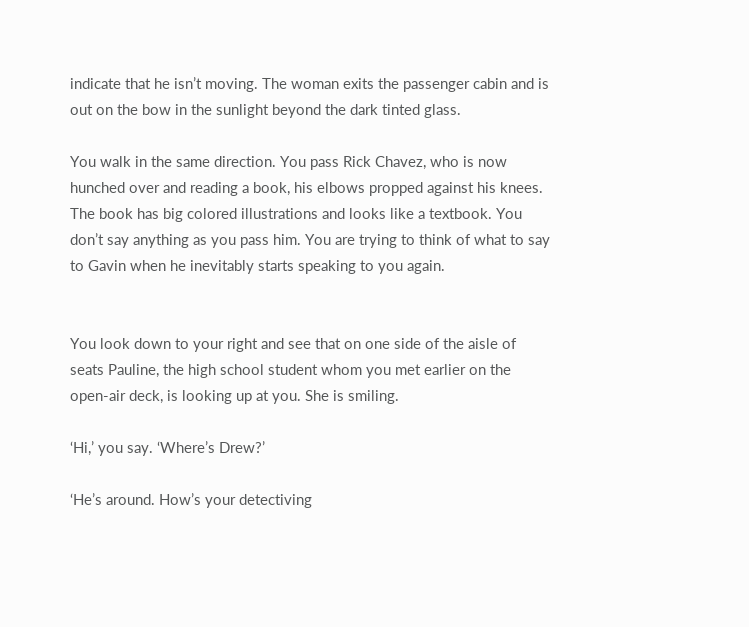indicate that he isn’t moving. The woman exits the passenger cabin and is out on the bow in the sunlight beyond the dark tinted glass.

You walk in the same direction. You pass Rick Chavez, who is now hunched over and reading a book, his elbows propped against his knees. The book has big colored illustrations and looks like a textbook. You don’t say anything as you pass him. You are trying to think of what to say to Gavin when he inevitably starts speaking to you again.


You look down to your right and see that on one side of the aisle of seats Pauline, the high school student whom you met earlier on the open-air deck, is looking up at you. She is smiling.

‘Hi,’ you say. ‘Where’s Drew?’

‘He’s around. How’s your detectiving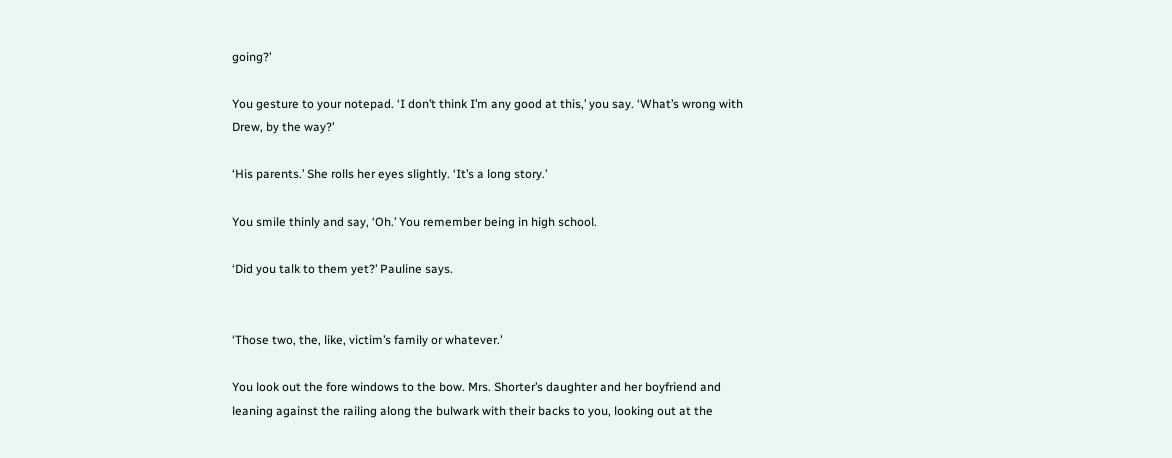going?’

You gesture to your notepad. ‘I don’t think I’m any good at this,’ you say. ‘What’s wrong with Drew, by the way?’

‘His parents.’ She rolls her eyes slightly. ‘It’s a long story.’

You smile thinly and say, ‘Oh.’ You remember being in high school.

‘Did you talk to them yet?’ Pauline says.


‘Those two, the, like, victim’s family or whatever.’

You look out the fore windows to the bow. Mrs. Shorter’s daughter and her boyfriend and leaning against the railing along the bulwark with their backs to you, looking out at the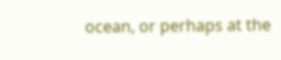ocean, or perhaps at the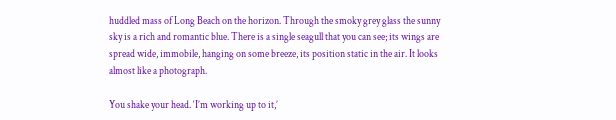huddled mass of Long Beach on the horizon. Through the smoky grey glass the sunny sky is a rich and romantic blue. There is a single seagull that you can see; its wings are spread wide, immobile, hanging on some breeze, its position static in the air. It looks almost like a photograph.

You shake your head. ‘I’m working up to it,’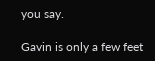you say.

Gavin is only a few feet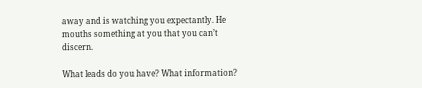away and is watching you expectantly. He mouths something at you that you can’t discern.

What leads do you have? What information?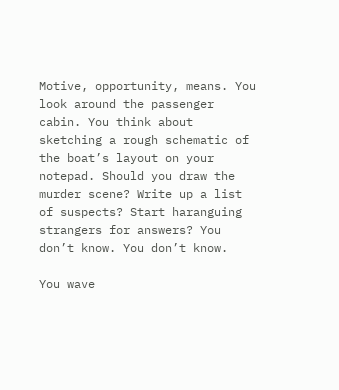Motive, opportunity, means. You look around the passenger cabin. You think about sketching a rough schematic of the boat’s layout on your notepad. Should you draw the murder scene? Write up a list of suspects? Start haranguing strangers for answers? You don’t know. You don’t know.

You wave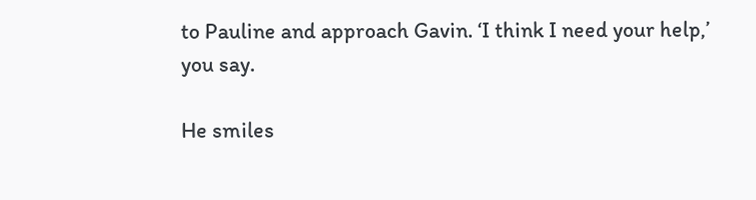to Pauline and approach Gavin. ‘I think I need your help,’ you say.

He smiles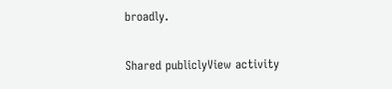broadly.

Shared publiclyView activity